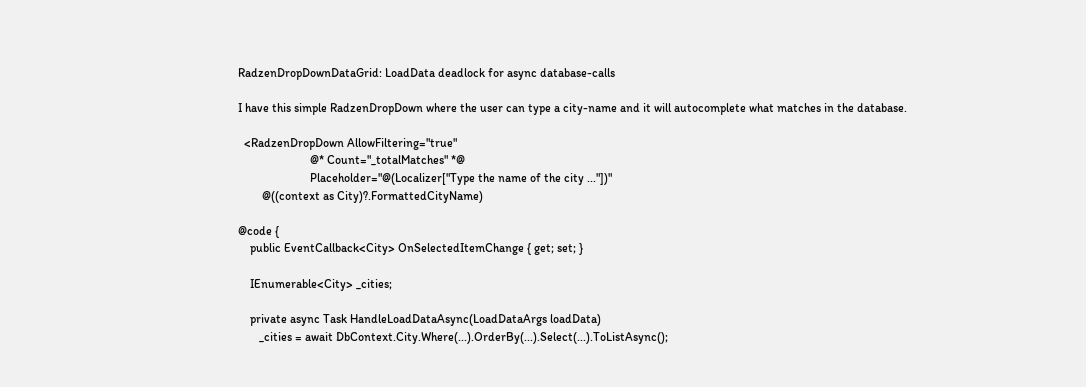RadzenDropDownDataGrid: LoadData deadlock for async database-calls

I have this simple RadzenDropDown where the user can type a city-name and it will autocomplete what matches in the database.

  <RadzenDropDown AllowFiltering="true"
                        @* Count="_totalMatches" *@
                        Placeholder="@(Localizer["Type the name of the city ..."])"
        @((context as City)?.FormattedCityName)

@code {
    public EventCallback<City> OnSelectedItemChange { get; set; }

    IEnumerable<City> _cities;

    private async Task HandleLoadDataAsync(LoadDataArgs loadData)
       _cities = await DbContext.City.Where(...).OrderBy(...).Select(...).ToListAsync();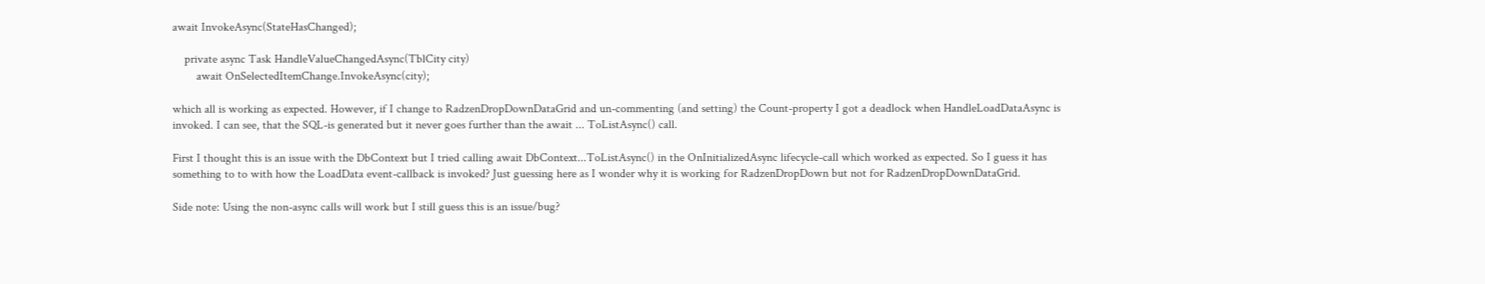await InvokeAsync(StateHasChanged);

    private async Task HandleValueChangedAsync(TblCity city)
        await OnSelectedItemChange.InvokeAsync(city);

which all is working as expected. However, if I change to RadzenDropDownDataGrid and un-commenting (and setting) the Count-property I got a deadlock when HandleLoadDataAsync is invoked. I can see, that the SQL-is generated but it never goes further than the await ... ToListAsync() call.

First I thought this is an issue with the DbContext but I tried calling await DbContext...ToListAsync() in the OnInitializedAsync lifecycle-call which worked as expected. So I guess it has something to to with how the LoadData event-callback is invoked? Just guessing here as I wonder why it is working for RadzenDropDown but not for RadzenDropDownDataGrid.

Side note: Using the non-async calls will work but I still guess this is an issue/bug?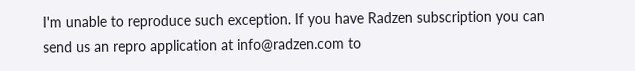I'm unable to reproduce such exception. If you have Radzen subscription you can send us an repro application at info@radzen.com to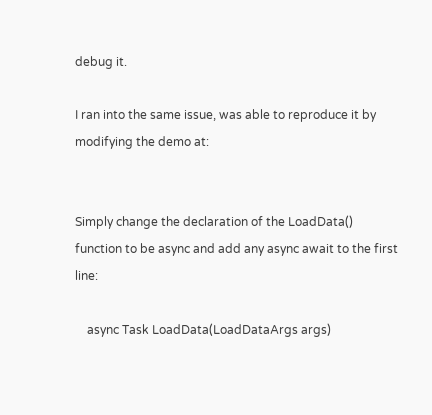debug it.

I ran into the same issue, was able to reproduce it by modifying the demo at:


Simply change the declaration of the LoadData() function to be async and add any async await to the first line:

    async Task LoadData(LoadDataArgs args)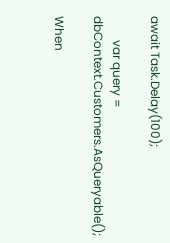await Task.Delay(100);

        var query = dbContext.Customers.AsQueryable();

When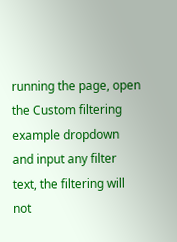running the page, open the Custom filtering example dropdown and input any filter text, the filtering will not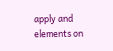apply and elements on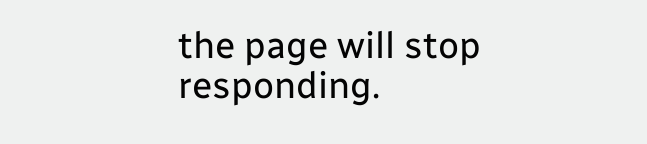the page will stop responding.